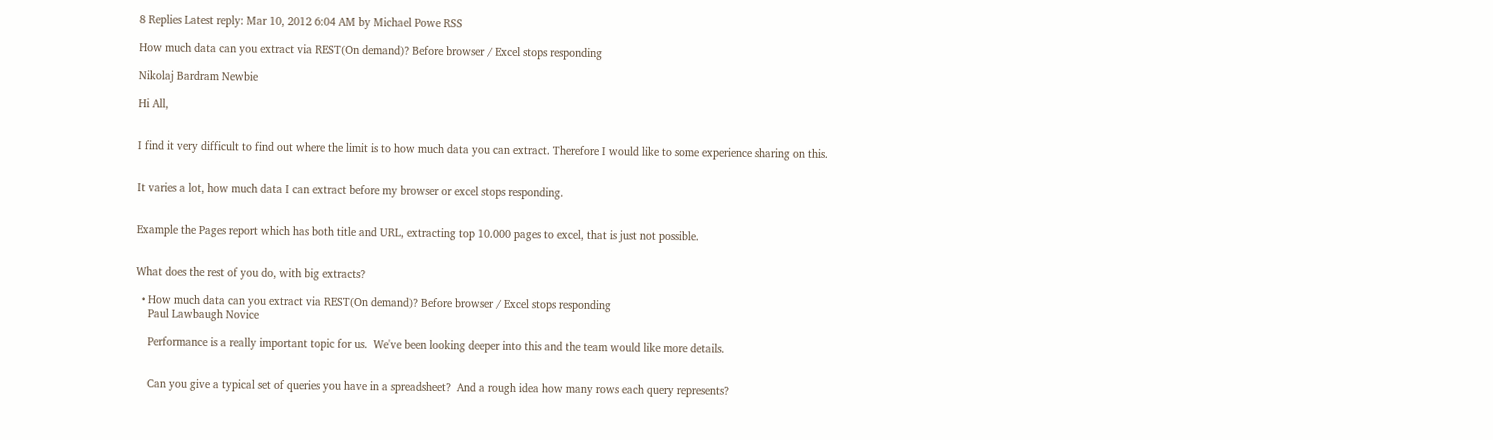8 Replies Latest reply: Mar 10, 2012 6:04 AM by Michael Powe RSS

How much data can you extract via REST(On demand)? Before browser / Excel stops responding

Nikolaj Bardram Newbie

Hi All,


I find it very difficult to find out where the limit is to how much data you can extract. Therefore I would like to some experience sharing on this.


It varies a lot, how much data I can extract before my browser or excel stops responding.


Example the Pages report which has both title and URL, extracting top 10.000 pages to excel, that is just not possible.


What does the rest of you do, with big extracts?

  • How much data can you extract via REST(On demand)? Before browser / Excel stops responding
    Paul Lawbaugh Novice

    Performance is a really important topic for us.  We've been looking deeper into this and the team would like more details.


    Can you give a typical set of queries you have in a spreadsheet?  And a rough idea how many rows each query represents?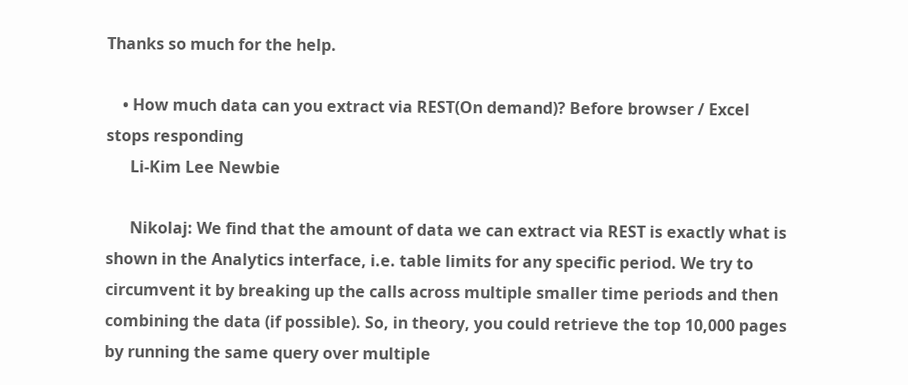Thanks so much for the help.

    • How much data can you extract via REST(On demand)? Before browser / Excel stops responding
      Li-Kim Lee Newbie

      Nikolaj: We find that the amount of data we can extract via REST is exactly what is shown in the Analytics interface, i.e. table limits for any specific period. We try to circumvent it by breaking up the calls across multiple smaller time periods and then combining the data (if possible). So, in theory, you could retrieve the top 10,000 pages by running the same query over multiple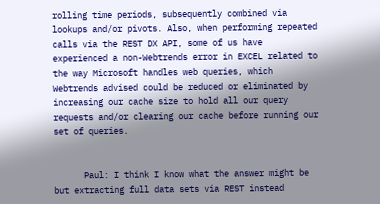rolling time periods, subsequently combined via lookups and/or pivots. Also, when performing repeated calls via the REST DX API, some of us have experienced a non-Webtrends error in EXCEL related to the way Microsoft handles web queries, which Webtrends advised could be reduced or eliminated by increasing our cache size to hold all our query requests and/or clearing our cache before running our set of queries.


      Paul: I think I know what the answer might be but extracting full data sets via REST instead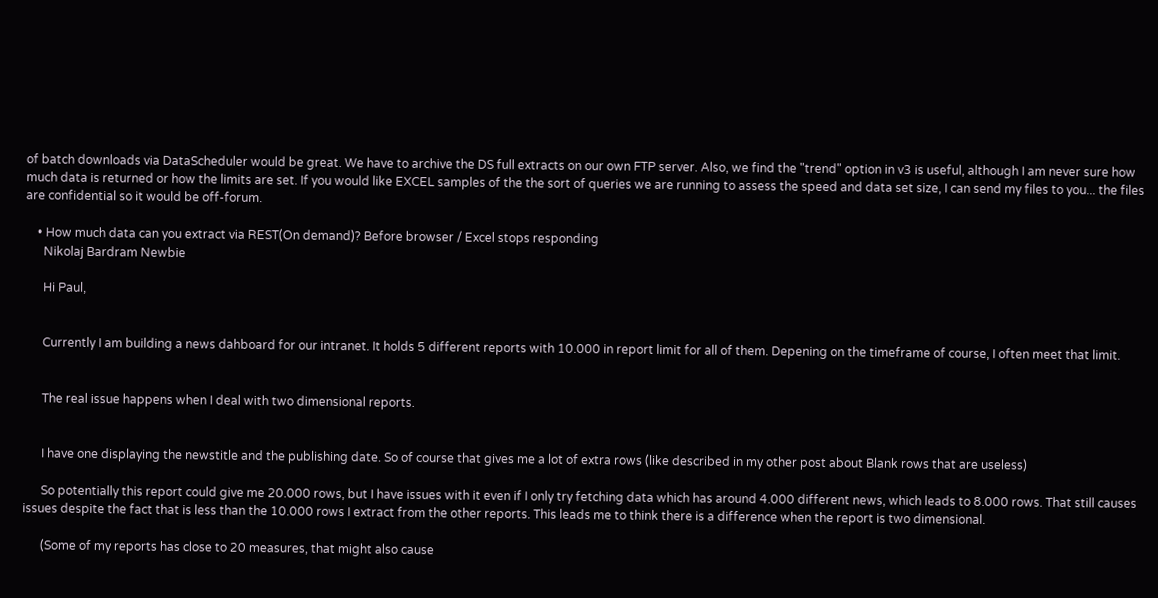of batch downloads via DataScheduler would be great. We have to archive the DS full extracts on our own FTP server. Also, we find the "trend" option in v3 is useful, although I am never sure how much data is returned or how the limits are set. If you would like EXCEL samples of the the sort of queries we are running to assess the speed and data set size, I can send my files to you... the files are confidential so it would be off-forum.

    • How much data can you extract via REST(On demand)? Before browser / Excel stops responding
      Nikolaj Bardram Newbie

      Hi Paul,


      Currently I am building a news dahboard for our intranet. It holds 5 different reports with 10.000 in report limit for all of them. Depening on the timeframe of course, I often meet that limit.


      The real issue happens when I deal with two dimensional reports.


      I have one displaying the newstitle and the publishing date. So of course that gives me a lot of extra rows (like described in my other post about Blank rows that are useless)

      So potentially this report could give me 20.000 rows, but I have issues with it even if I only try fetching data which has around 4.000 different news, which leads to 8.000 rows. That still causes issues despite the fact that is less than the 10.000 rows I extract from the other reports. This leads me to think there is a difference when the report is two dimensional.

      (Some of my reports has close to 20 measures, that might also cause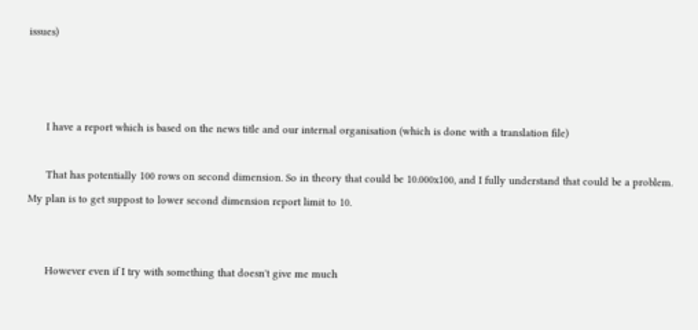issues)



      I have a report which is based on the news title and our internal organisation (which is done with a translation file)

      That has potentially 100 rows on second dimension. So in theory that could be 10.000x100, and I fully understand that could be a problem. My plan is to get suppost to lower second dimension report limit to 10.


      However even if I try with something that doesn't give me much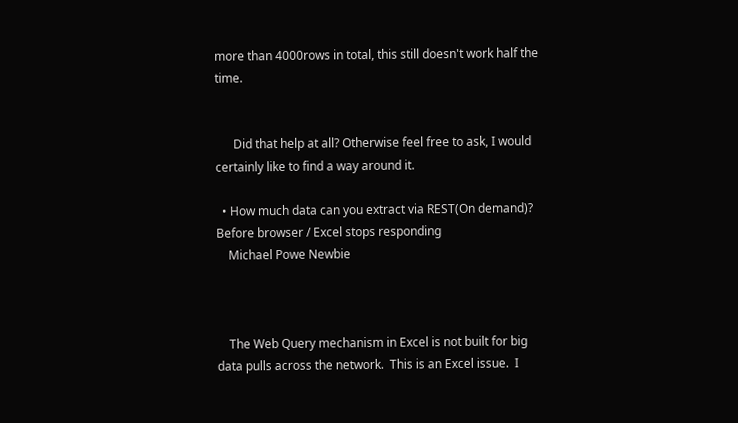more than 4000rows in total, this still doesn't work half the time.


      Did that help at all? Otherwise feel free to ask, I would certainly like to find a way around it.

  • How much data can you extract via REST(On demand)? Before browser / Excel stops responding
    Michael Powe Newbie



    The Web Query mechanism in Excel is not built for big data pulls across the network.  This is an Excel issue.  I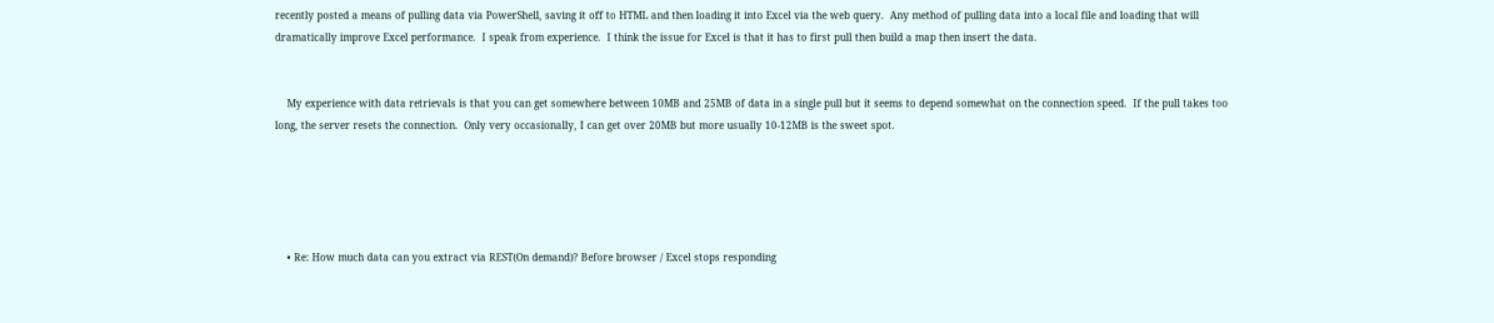recently posted a means of pulling data via PowerShell, saving it off to HTML and then loading it into Excel via the web query.  Any method of pulling data into a local file and loading that will dramatically improve Excel performance.  I speak from experience.  I think the issue for Excel is that it has to first pull then build a map then insert the data.


    My experience with data retrievals is that you can get somewhere between 10MB and 25MB of data in a single pull but it seems to depend somewhat on the connection speed.  If the pull takes too long, the server resets the connection.  Only very occasionally, I can get over 20MB but more usually 10-12MB is the sweet spot.





    • Re: How much data can you extract via REST(On demand)? Before browser / Excel stops responding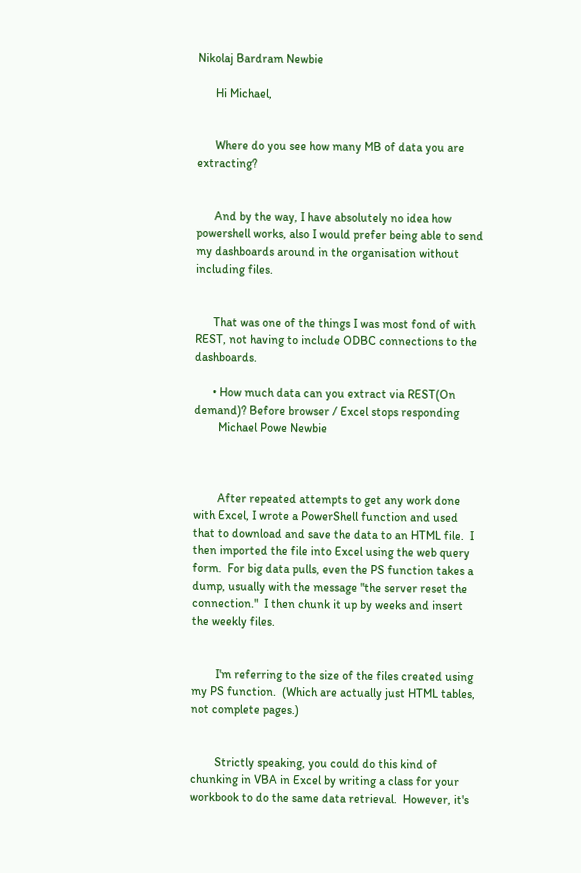Nikolaj Bardram Newbie

      Hi Michael,


      Where do you see how many MB of data you are extracting?


      And by the way, I have absolutely no idea how powershell works, also I would prefer being able to send my dashboards around in the organisation without including files.


      That was one of the things I was most fond of with REST, not having to include ODBC connections to the dashboards.

      • How much data can you extract via REST(On demand)? Before browser / Excel stops responding
        Michael Powe Newbie



        After repeated attempts to get any work done with Excel, I wrote a PowerShell function and used that to download and save the data to an HTML file.  I then imported the file into Excel using the web query form.  For big data pulls, even the PS function takes a dump, usually with the message "the server reset the connection."  I then chunk it up by weeks and insert the weekly files.


        I'm referring to the size of the files created using my PS function.  (Which are actually just HTML tables, not complete pages.)


        Strictly speaking, you could do this kind of chunking in VBA in Excel by writing a class for your workbook to do the same data retrieval.  However, it's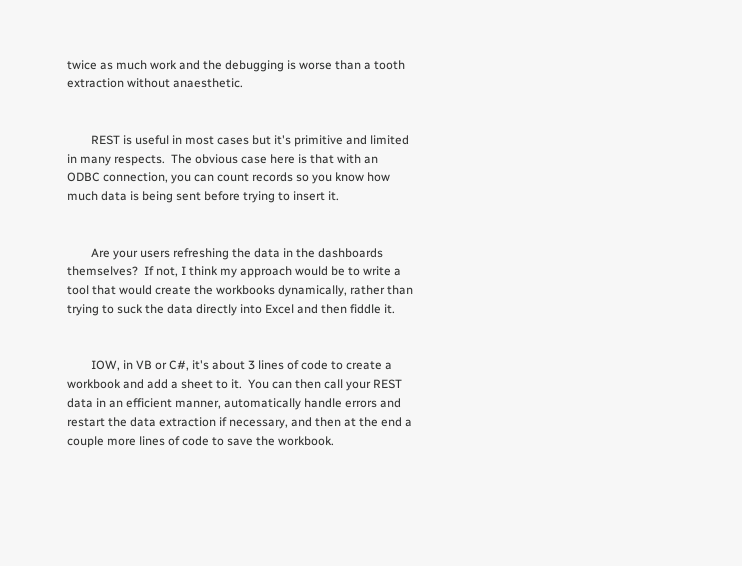twice as much work and the debugging is worse than a tooth extraction without anaesthetic.


        REST is useful in most cases but it's primitive and limited in many respects.  The obvious case here is that with an ODBC connection, you can count records so you know how much data is being sent before trying to insert it.


        Are your users refreshing the data in the dashboards themselves?  If not, I think my approach would be to write a tool that would create the workbooks dynamically, rather than trying to suck the data directly into Excel and then fiddle it.


        IOW, in VB or C#, it's about 3 lines of code to create a workbook and add a sheet to it.  You can then call your REST data in an efficient manner, automatically handle errors and restart the data extraction if necessary, and then at the end a couple more lines of code to save the workbook.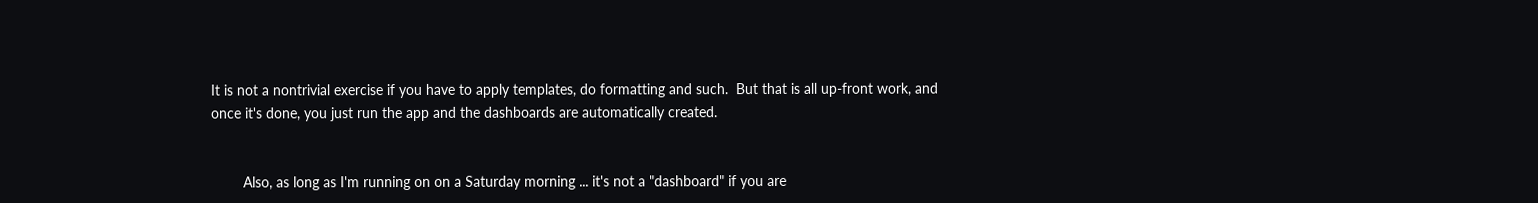It is not a nontrivial exercise if you have to apply templates, do formatting and such.  But that is all up-front work, and once it's done, you just run the app and the dashboards are automatically created.


        Also, as long as I'm running on on a Saturday morning ... it's not a "dashboard" if you are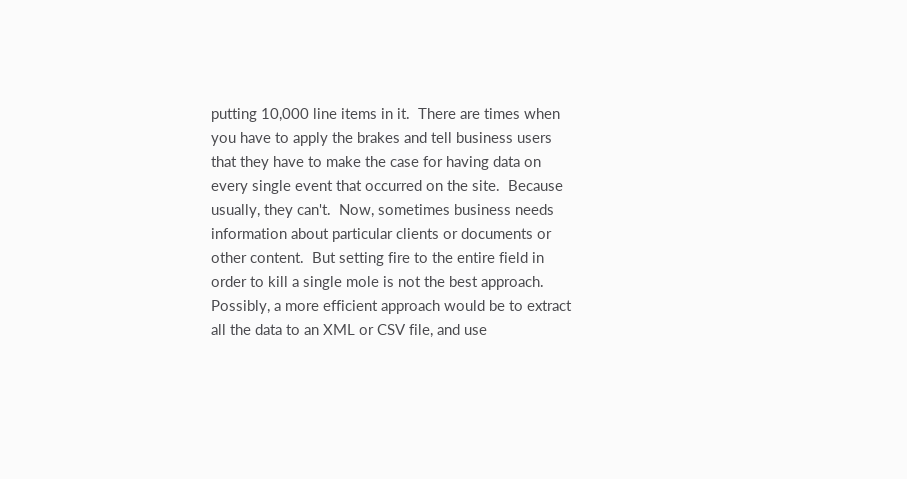putting 10,000 line items in it.  There are times when you have to apply the brakes and tell business users that they have to make the case for having data on every single event that occurred on the site.  Because usually, they can't.  Now, sometimes business needs information about particular clients or documents or other content.  But setting fire to the entire field in order to kill a single mole is not the best approach.  Possibly, a more efficient approach would be to extract all the data to an XML or CSV file, and use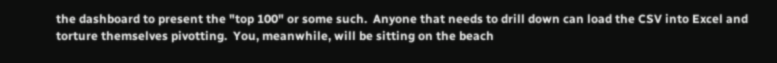the dashboard to present the "top 100" or some such.  Anyone that needs to drill down can load the CSV into Excel and torture themselves pivotting.  You, meanwhile, will be sitting on the beach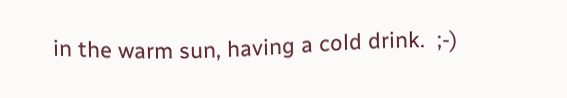in the warm sun, having a cold drink.  ;-)